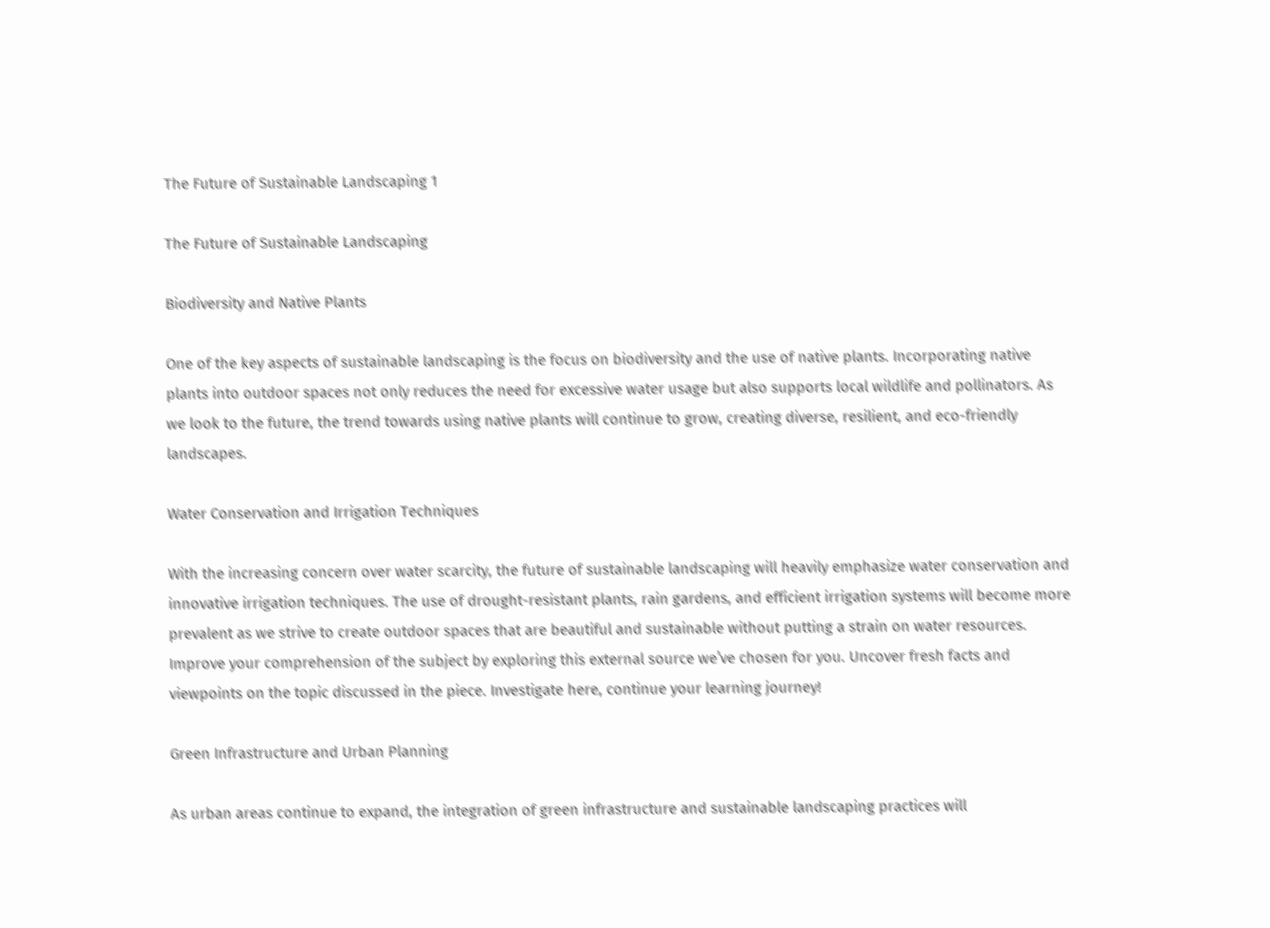The Future of Sustainable Landscaping 1

The Future of Sustainable Landscaping

Biodiversity and Native Plants

One of the key aspects of sustainable landscaping is the focus on biodiversity and the use of native plants. Incorporating native plants into outdoor spaces not only reduces the need for excessive water usage but also supports local wildlife and pollinators. As we look to the future, the trend towards using native plants will continue to grow, creating diverse, resilient, and eco-friendly landscapes.

Water Conservation and Irrigation Techniques

With the increasing concern over water scarcity, the future of sustainable landscaping will heavily emphasize water conservation and innovative irrigation techniques. The use of drought-resistant plants, rain gardens, and efficient irrigation systems will become more prevalent as we strive to create outdoor spaces that are beautiful and sustainable without putting a strain on water resources. Improve your comprehension of the subject by exploring this external source we’ve chosen for you. Uncover fresh facts and viewpoints on the topic discussed in the piece. Investigate here, continue your learning journey!

Green Infrastructure and Urban Planning

As urban areas continue to expand, the integration of green infrastructure and sustainable landscaping practices will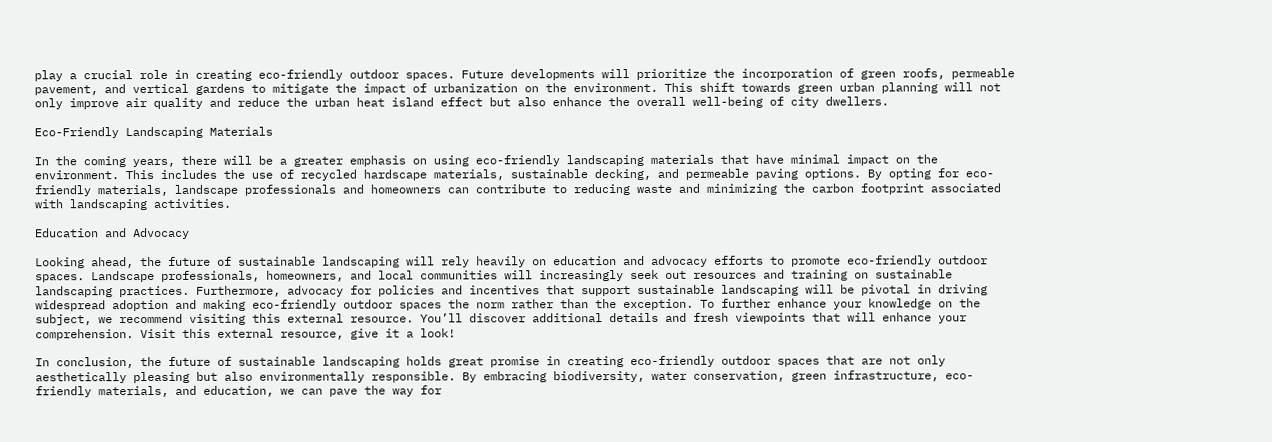play a crucial role in creating eco-friendly outdoor spaces. Future developments will prioritize the incorporation of green roofs, permeable pavement, and vertical gardens to mitigate the impact of urbanization on the environment. This shift towards green urban planning will not only improve air quality and reduce the urban heat island effect but also enhance the overall well-being of city dwellers.

Eco-Friendly Landscaping Materials

In the coming years, there will be a greater emphasis on using eco-friendly landscaping materials that have minimal impact on the environment. This includes the use of recycled hardscape materials, sustainable decking, and permeable paving options. By opting for eco-friendly materials, landscape professionals and homeowners can contribute to reducing waste and minimizing the carbon footprint associated with landscaping activities.

Education and Advocacy

Looking ahead, the future of sustainable landscaping will rely heavily on education and advocacy efforts to promote eco-friendly outdoor spaces. Landscape professionals, homeowners, and local communities will increasingly seek out resources and training on sustainable landscaping practices. Furthermore, advocacy for policies and incentives that support sustainable landscaping will be pivotal in driving widespread adoption and making eco-friendly outdoor spaces the norm rather than the exception. To further enhance your knowledge on the subject, we recommend visiting this external resource. You’ll discover additional details and fresh viewpoints that will enhance your comprehension. Visit this external resource, give it a look!

In conclusion, the future of sustainable landscaping holds great promise in creating eco-friendly outdoor spaces that are not only aesthetically pleasing but also environmentally responsible. By embracing biodiversity, water conservation, green infrastructure, eco-friendly materials, and education, we can pave the way for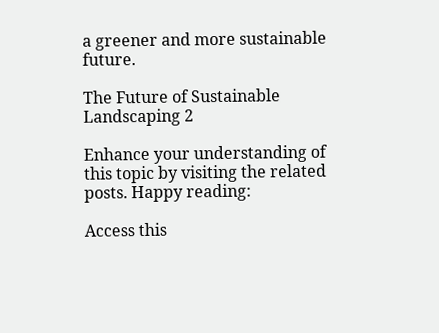a greener and more sustainable future.

The Future of Sustainable Landscaping 2

Enhance your understanding of this topic by visiting the related posts. Happy reading:

Access this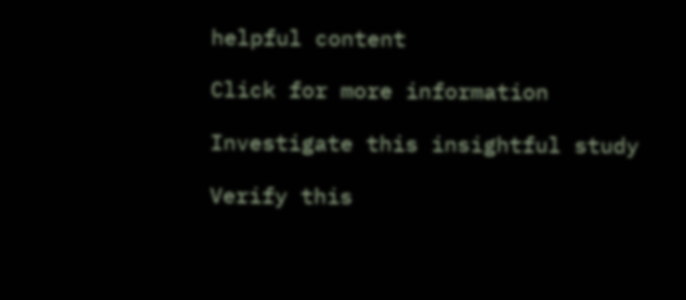helpful content

Click for more information

Investigate this insightful study

Verify this